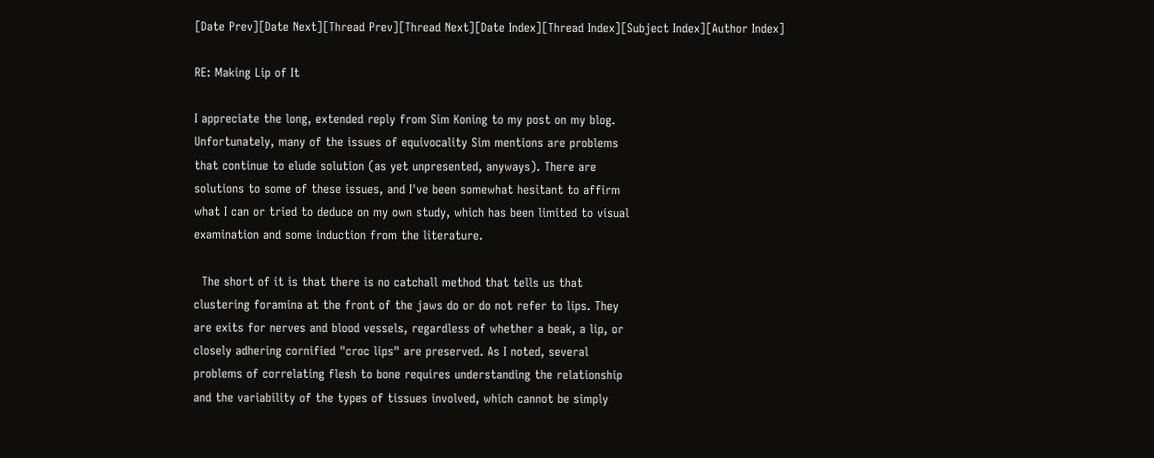[Date Prev][Date Next][Thread Prev][Thread Next][Date Index][Thread Index][Subject Index][Author Index]

RE: Making Lip of It

I appreciate the long, extended reply from Sim Koning to my post on my blog.
Unfortunately, many of the issues of equivocality Sim mentions are problems
that continue to elude solution (as yet unpresented, anyways). There are
solutions to some of these issues, and I've been somewhat hesitant to affirm
what I can or tried to deduce on my own study, which has been limited to visual
examination and some induction from the literature.

  The short of it is that there is no catchall method that tells us that
clustering foramina at the front of the jaws do or do not refer to lips. They
are exits for nerves and blood vessels, regardless of whether a beak, a lip, or
closely adhering cornified "croc lips" are preserved. As I noted, several
problems of correlating flesh to bone requires understanding the relationship
and the variability of the types of tissues involved, which cannot be simply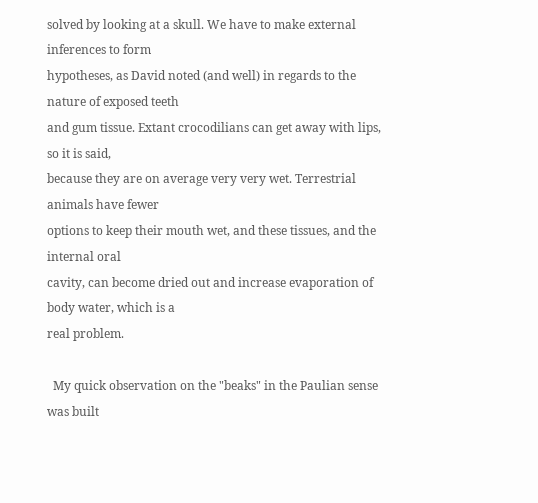solved by looking at a skull. We have to make external inferences to form
hypotheses, as David noted (and well) in regards to the nature of exposed teeth
and gum tissue. Extant crocodilians can get away with lips, so it is said,
because they are on average very very wet. Terrestrial animals have fewer
options to keep their mouth wet, and these tissues, and the internal oral
cavity, can become dried out and increase evaporation of body water, which is a
real problem.

  My quick observation on the "beaks" in the Paulian sense was built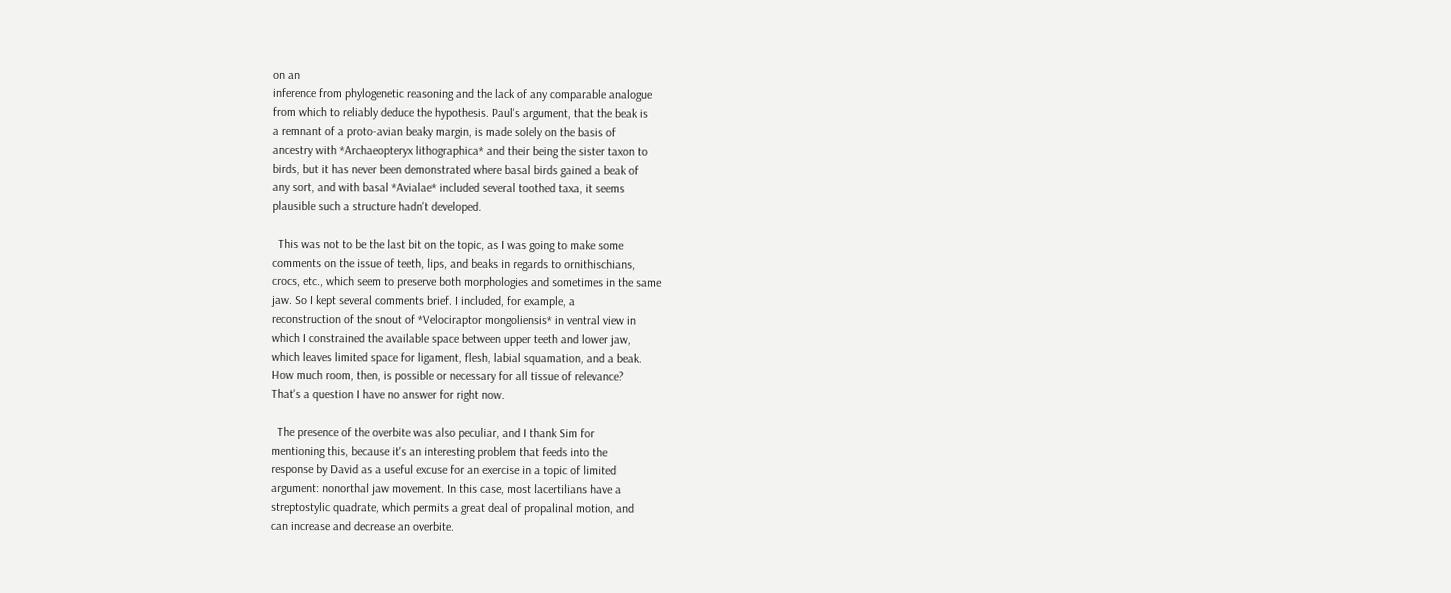on an
inference from phylogenetic reasoning and the lack of any comparable analogue
from which to reliably deduce the hypothesis. Paul's argument, that the beak is
a remnant of a proto-avian beaky margin, is made solely on the basis of
ancestry with *Archaeopteryx lithographica* and their being the sister taxon to
birds, but it has never been demonstrated where basal birds gained a beak of
any sort, and with basal *Avialae* included several toothed taxa, it seems
plausible such a structure hadn't developed.

  This was not to be the last bit on the topic, as I was going to make some
comments on the issue of teeth, lips, and beaks in regards to ornithischians,
crocs, etc., which seem to preserve both morphologies and sometimes in the same
jaw. So I kept several comments brief. I included, for example, a
reconstruction of the snout of *Velociraptor mongoliensis* in ventral view in
which I constrained the available space between upper teeth and lower jaw,
which leaves limited space for ligament, flesh, labial squamation, and a beak.
How much room, then, is possible or necessary for all tissue of relevance?
That's a question I have no answer for right now.

  The presence of the overbite was also peculiar, and I thank Sim for
mentioning this, because it's an interesting problem that feeds into the
response by David as a useful excuse for an exercise in a topic of limited
argument: nonorthal jaw movement. In this case, most lacertilians have a
streptostylic quadrate, which permits a great deal of propalinal motion, and
can increase and decrease an overbite.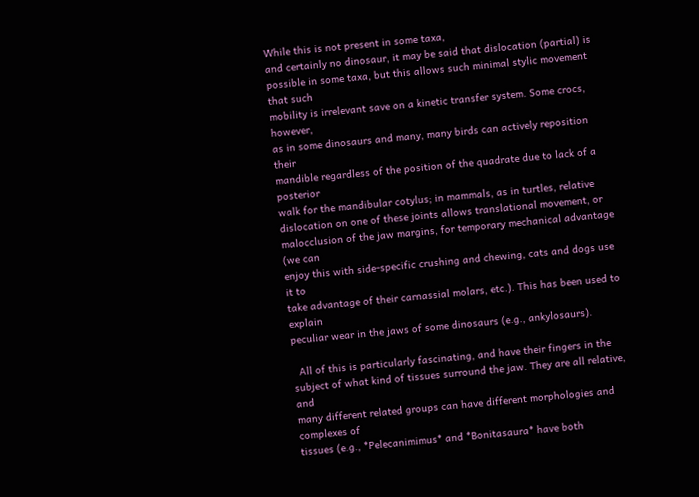While this is not present in some taxa,
and certainly no dinosaur, it may be said that dislocation (partial) is
possible in some taxa, but this allows such minimal stylic movement that such
mobility is irrelevant save on a kinetic transfer system. Some crocs, however,
as in some dinosaurs and many, many birds can actively reposition their
mandible regardless of the position of the quadrate due to lack of a posterior
walk for the mandibular cotylus; in mammals, as in turtles, relative
dislocation on one of these joints allows translational movement, or
malocclusion of the jaw margins, for temporary mechanical advantage (we can
enjoy this with side-specific crushing and chewing, cats and dogs use it to
take advantage of their carnassial molars, etc.). This has been used to explain
peculiar wear in the jaws of some dinosaurs (e.g., ankylosaurs).

  All of this is particularly fascinating, and have their fingers in the
subject of what kind of tissues surround the jaw. They are all relative, and
many different related groups can have different morphologies and complexes of
tissues (e.g., *Pelecanimimus* and *Bonitasaura* have both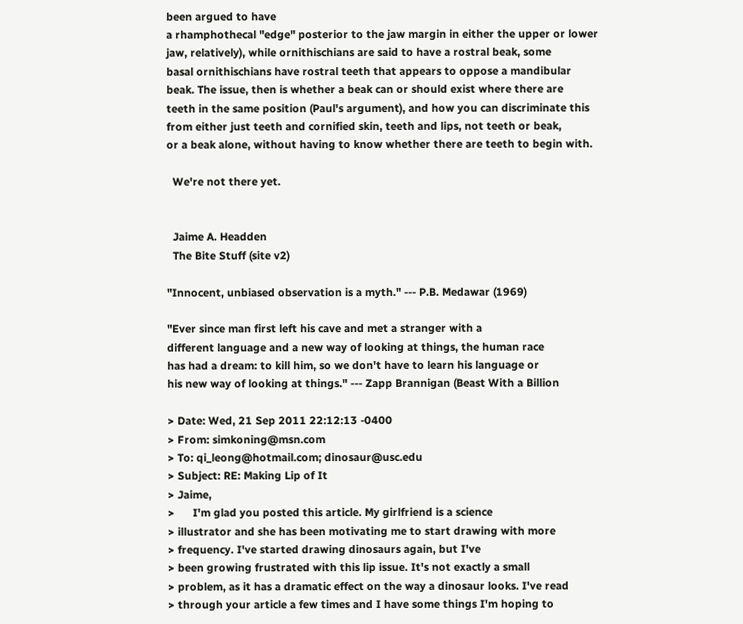been argued to have
a rhamphothecal "edge" posterior to the jaw margin in either the upper or lower
jaw, relatively), while ornithischians are said to have a rostral beak, some
basal ornithischians have rostral teeth that appears to oppose a mandibular
beak. The issue, then is whether a beak can or should exist where there are
teeth in the same position (Paul's argument), and how you can discriminate this
from either just teeth and cornified skin, teeth and lips, not teeth or beak,
or a beak alone, without having to know whether there are teeth to begin with.

  We're not there yet.


  Jaime A. Headden
  The Bite Stuff (site v2)

"Innocent, unbiased observation is a myth." --- P.B. Medawar (1969)

"Ever since man first left his cave and met a stranger with a
different language and a new way of looking at things, the human race
has had a dream: to kill him, so we don't have to learn his language or
his new way of looking at things." --- Zapp Brannigan (Beast With a Billion

> Date: Wed, 21 Sep 2011 22:12:13 -0400
> From: simkoning@msn.com
> To: qi_leong@hotmail.com; dinosaur@usc.edu
> Subject: RE: Making Lip of It
> Jaime,
>      I'm glad you posted this article. My girlfriend is a science
> illustrator and she has been motivating me to start drawing with more
> frequency. I've started drawing dinosaurs again, but I've
> been growing frustrated with this lip issue. It's not exactly a small
> problem, as it has a dramatic effect on the way a dinosaur looks. I've read
> through your article a few times and I have some things I'm hoping to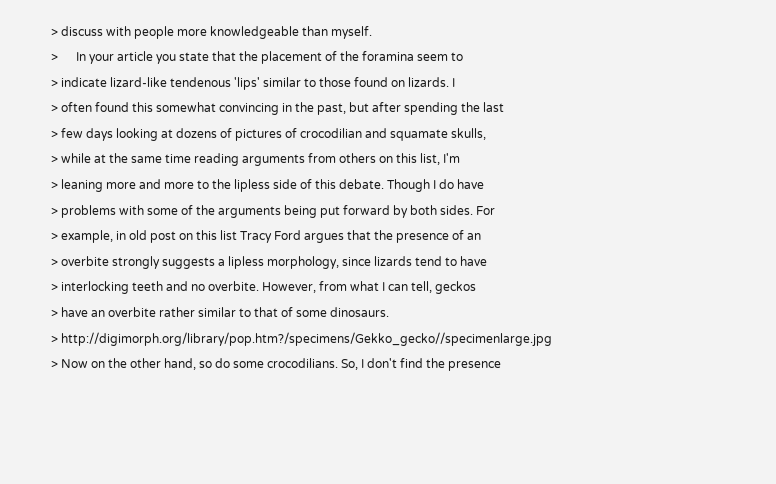> discuss with people more knowledgeable than myself.
>      In your article you state that the placement of the foramina seem to
> indicate lizard-like tendenous 'lips' similar to those found on lizards. I
> often found this somewhat convincing in the past, but after spending the last
> few days looking at dozens of pictures of crocodilian and squamate skulls,
> while at the same time reading arguments from others on this list, I'm
> leaning more and more to the lipless side of this debate. Though I do have
> problems with some of the arguments being put forward by both sides. For
> example, in old post on this list Tracy Ford argues that the presence of an
> overbite strongly suggests a lipless morphology, since lizards tend to have
> interlocking teeth and no overbite. However, from what I can tell, geckos
> have an overbite rather similar to that of some dinosaurs.
> http://digimorph.org/library/pop.htm?/specimens/Gekko_gecko//specimenlarge.jpg
> Now on the other hand, so do some crocodilians. So, I don't find the presence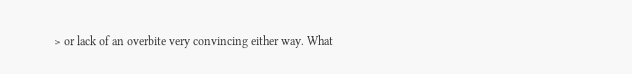> or lack of an overbite very convincing either way. What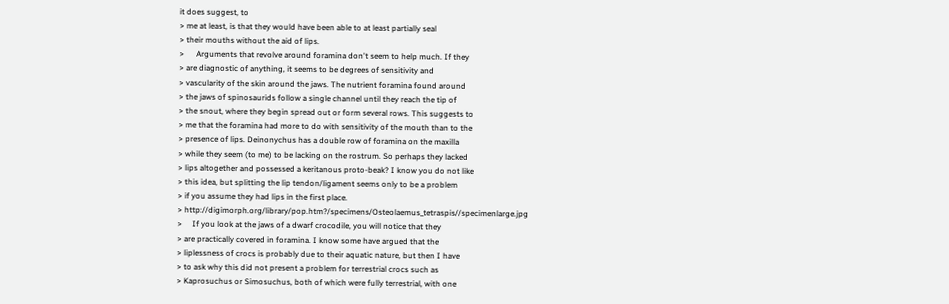it does suggest, to
> me at least, is that they would have been able to at least partially seal
> their mouths without the aid of lips.
>      Arguments that revolve around foramina don't seem to help much. If they
> are diagnostic of anything, it seems to be degrees of sensitivity and
> vascularity of the skin around the jaws. The nutrient foramina found around
> the jaws of spinosaurids follow a single channel until they reach the tip of
> the snout, where they begin spread out or form several rows. This suggests to
> me that the foramina had more to do with sensitivity of the mouth than to the
> presence of lips. Deinonychus has a double row of foramina on the maxilla
> while they seem (to me) to be lacking on the rostrum. So perhaps they lacked
> lips altogether and possessed a keritanous proto-beak? I know you do not like
> this idea, but splitting the lip tendon/ligament seems only to be a problem
> if you assume they had lips in the first place.
> http://digimorph.org/library/pop.htm?/specimens/Osteolaemus_tetraspis//specimenlarge.jpg
>     If you look at the jaws of a dwarf crocodile, you will notice that they
> are practically covered in foramina. I know some have argued that the
> liplessness of crocs is probably due to their aquatic nature, but then I have
> to ask why this did not present a problem for terrestrial crocs such as
> Kaprosuchus or Simosuchus, both of which were fully terrestrial, with one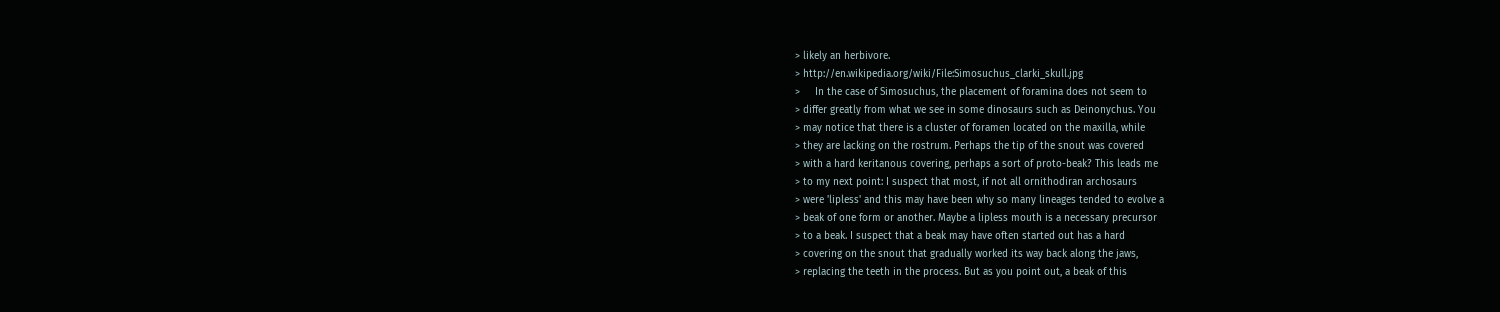> likely an herbivore.
> http://en.wikipedia.org/wiki/File:Simosuchus_clarki_skull.jpg
>     In the case of Simosuchus, the placement of foramina does not seem to
> differ greatly from what we see in some dinosaurs such as Deinonychus. You
> may notice that there is a cluster of foramen located on the maxilla, while
> they are lacking on the rostrum. Perhaps the tip of the snout was covered
> with a hard keritanous covering, perhaps a sort of proto-beak? This leads me
> to my next point: I suspect that most, if not all ornithodiran archosaurs
> were 'lipless' and this may have been why so many lineages tended to evolve a
> beak of one form or another. Maybe a lipless mouth is a necessary precursor
> to a beak. I suspect that a beak may have often started out has a hard
> covering on the snout that gradually worked its way back along the jaws,
> replacing the teeth in the process. But as you point out, a beak of this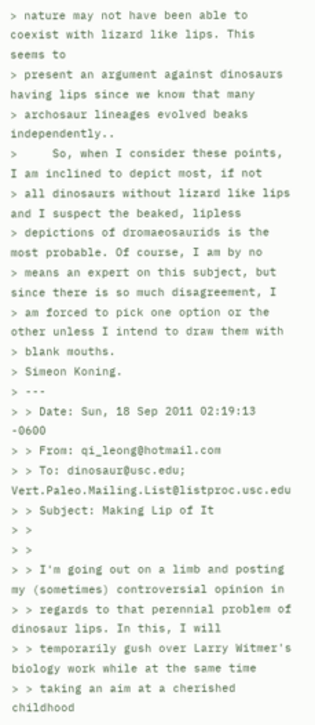> nature may not have been able to coexist with lizard like lips. This seems to
> present an argument against dinosaurs having lips since we know that many
> archosaur lineages evolved beaks independently..
>     So, when I consider these points, I am inclined to depict most, if not
> all dinosaurs without lizard like lips and I suspect the beaked, lipless
> depictions of dromaeosaurids is the most probable. Of course, I am by no
> means an expert on this subject, but since there is so much disagreement, I
> am forced to pick one option or the other unless I intend to draw them with
> blank mouths.
> Simeon Koning.
> ---
> > Date: Sun, 18 Sep 2011 02:19:13 -0600
> > From: qi_leong@hotmail.com
> > To: dinosaur@usc.edu; Vert.Paleo.Mailing.List@listproc.usc.edu
> > Subject: Making Lip of It
> >
> >
> > I'm going out on a limb and posting my (sometimes) controversial opinion in
> > regards to that perennial problem of dinosaur lips. In this, I will
> > temporarily gush over Larry Witmer's biology work while at the same time
> > taking an aim at a cherished childhood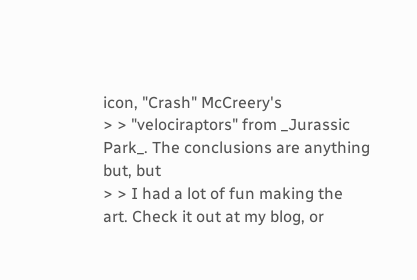icon, "Crash" McCreery's
> > "velociraptors" from _Jurassic Park_. The conclusions are anything but, but
> > I had a lot of fun making the art. Check it out at my blog, or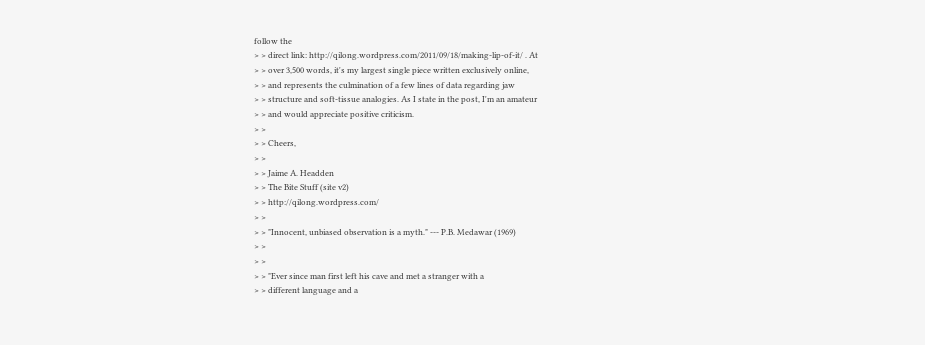follow the
> > direct link: http://qilong.wordpress.com/2011/09/18/making-lip-of-it/ . At
> > over 3,500 words, it's my largest single piece written exclusively online,
> > and represents the culmination of a few lines of data regarding jaw
> > structure and soft-tissue analogies. As I state in the post, I'm an amateur
> > and would appreciate positive criticism.
> >
> > Cheers,
> >
> > Jaime A. Headden
> > The Bite Stuff (site v2)
> > http://qilong.wordpress.com/
> >
> > "Innocent, unbiased observation is a myth." --- P.B. Medawar (1969)
> >
> >
> > "Ever since man first left his cave and met a stranger with a
> > different language and a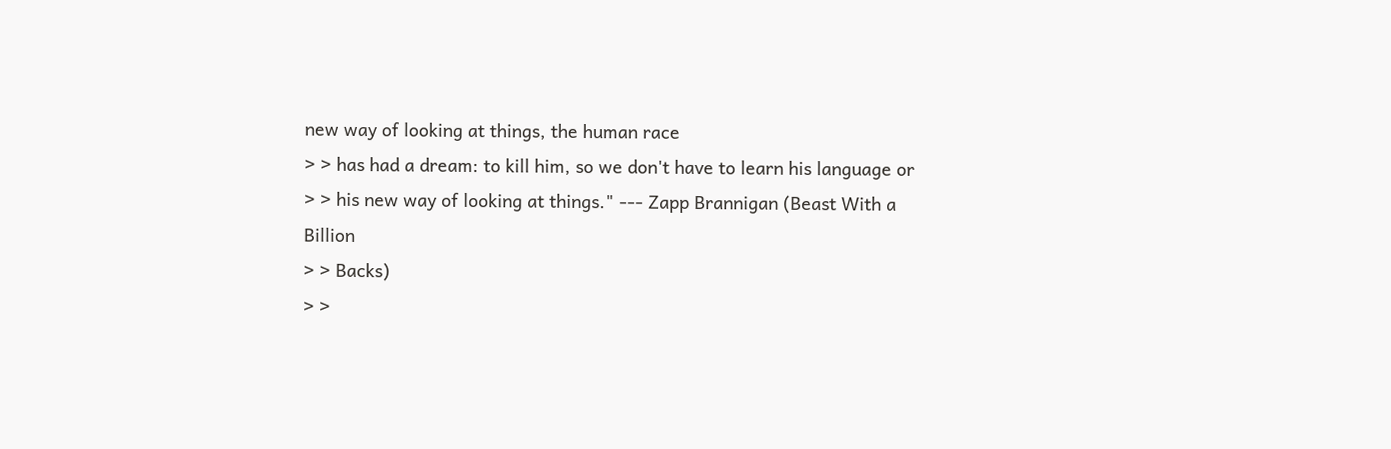new way of looking at things, the human race
> > has had a dream: to kill him, so we don't have to learn his language or
> > his new way of looking at things." --- Zapp Brannigan (Beast With a Billion
> > Backs)
> >